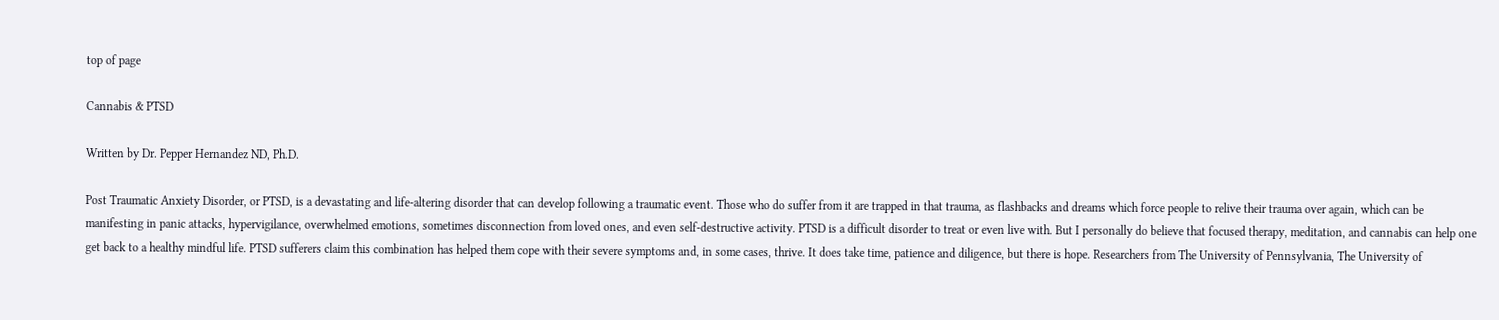top of page

Cannabis & PTSD

Written by Dr. Pepper Hernandez ND, Ph.D.

Post Traumatic Anxiety Disorder, or PTSD, is a devastating and life-altering disorder that can develop following a traumatic event. Those who do suffer from it are trapped in that trauma, as flashbacks and dreams which force people to relive their trauma over again, which can be manifesting in panic attacks, hypervigilance, overwhelmed emotions, sometimes disconnection from loved ones, and even self-destructive activity. PTSD is a difficult disorder to treat or even live with. But I personally do believe that focused therapy, meditation, and cannabis can help one get back to a healthy mindful life. PTSD sufferers claim this combination has helped them cope with their severe symptoms and, in some cases, thrive. It does take time, patience and diligence, but there is hope. Researchers from The University of Pennsylvania, The University of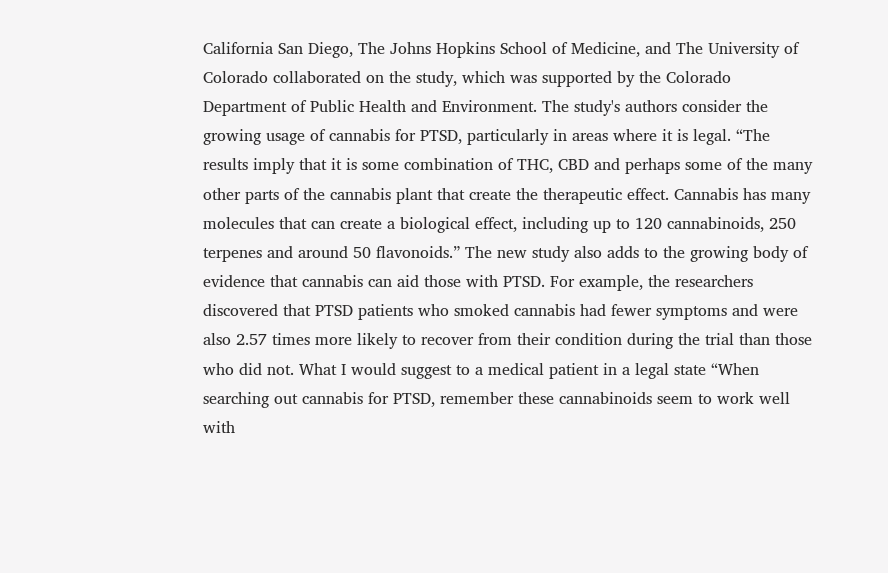California San Diego, The Johns Hopkins School of Medicine, and The University of Colorado collaborated on the study, which was supported by the Colorado Department of Public Health and Environment. The study's authors consider the growing usage of cannabis for PTSD, particularly in areas where it is legal. “The results imply that it is some combination of THC, CBD and perhaps some of the many other parts of the cannabis plant that create the therapeutic effect. Cannabis has many molecules that can create a biological effect, including up to 120 cannabinoids, 250 terpenes and around 50 flavonoids.” The new study also adds to the growing body of evidence that cannabis can aid those with PTSD. For example, the researchers discovered that PTSD patients who smoked cannabis had fewer symptoms and were also 2.57 times more likely to recover from their condition during the trial than those who did not. What I would suggest to a medical patient in a legal state “When searching out cannabis for PTSD, remember these cannabinoids seem to work well with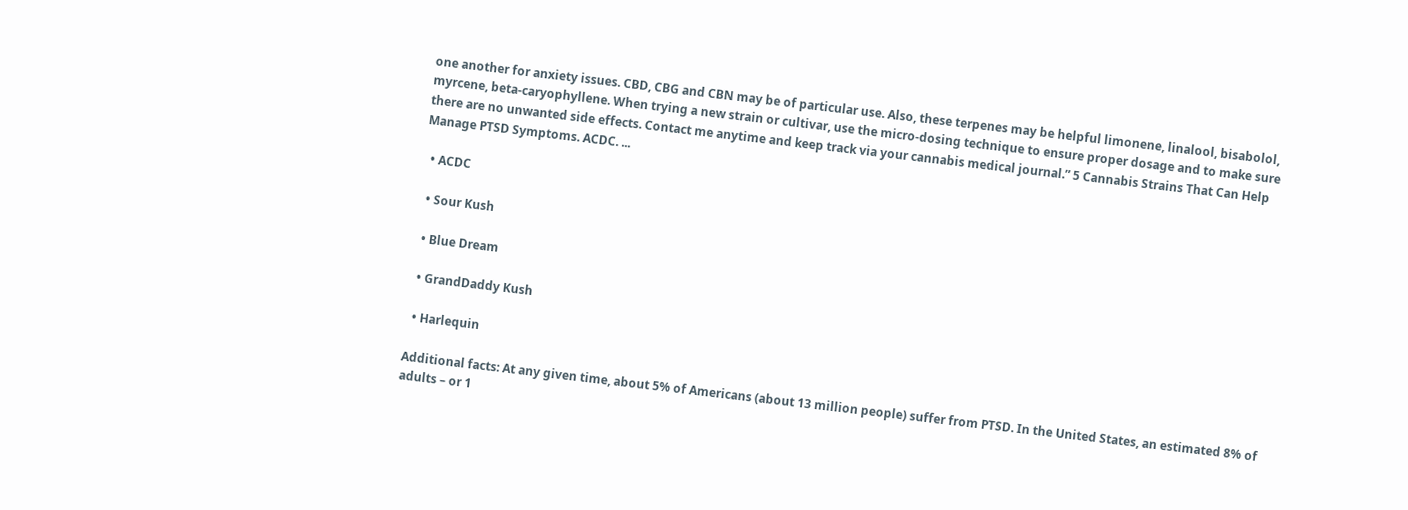one another for anxiety issues. CBD, CBG and CBN may be of particular use. Also, these terpenes may be helpful limonene, linalool, bisabolol, myrcene, beta-caryophyllene. When trying a new strain or cultivar, use the micro-dosing technique to ensure proper dosage and to make sure there are no unwanted side effects. Contact me anytime and keep track via your cannabis medical journal.” 5 Cannabis Strains That Can Help Manage PTSD Symptoms. ACDC. ...

  • ACDC

  • Sour Kush

  • Blue Dream

  • GrandDaddy Kush

  • Harlequin

Additional facts: At any given time, about 5% of Americans (about 13 million people) suffer from PTSD. In the United States, an estimated 8% of adults – or 1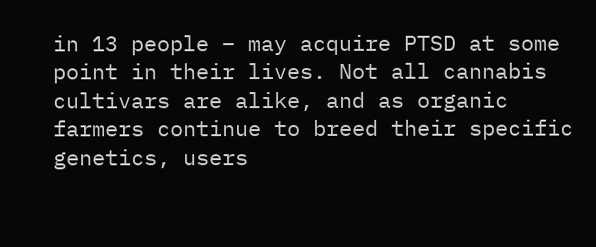in 13 people – may acquire PTSD at some point in their lives. Not all cannabis cultivars are alike, and as organic farmers continue to breed their specific genetics, users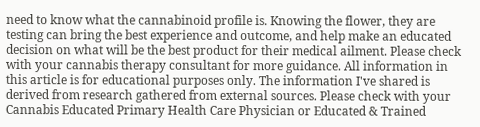need to know what the cannabinoid profile is. Knowing the flower, they are testing can bring the best experience and outcome, and help make an educated decision on what will be the best product for their medical ailment. Please check with your cannabis therapy consultant for more guidance. All information in this article is for educational purposes only. The information I've shared is derived from research gathered from external sources. Please check with your Cannabis Educated Primary Health Care Physician or Educated & Trained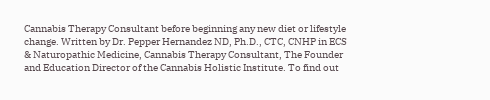Cannabis Therapy Consultant before beginning any new diet or lifestyle change. Written by Dr. Pepper Hernandez ND, Ph.D., CTC, CNHP in ECS & Naturopathic Medicine, Cannabis Therapy Consultant, The Founder and Education Director of the Cannabis Holistic Institute. To find out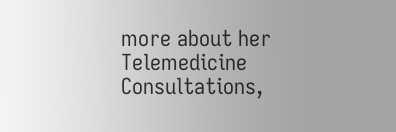more about her Telemedicine Consultations,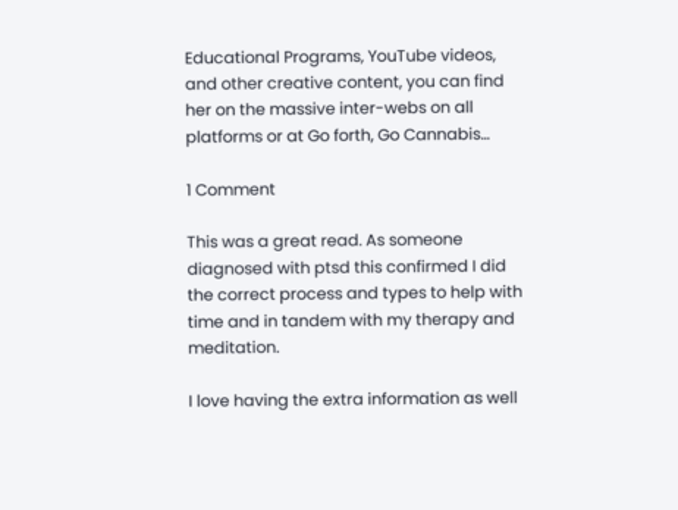Educational Programs, YouTube videos, and other creative content, you can find her on the massive inter-webs on all platforms or at Go forth, Go Cannabis...

1 Comment

This was a great read. As someone diagnosed with ptsd this confirmed I did the correct process and types to help with time and in tandem with my therapy and meditation.

I love having the extra information as well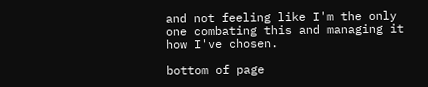and not feeling like I'm the only one combating this and managing it how I've chosen.

bottom of page